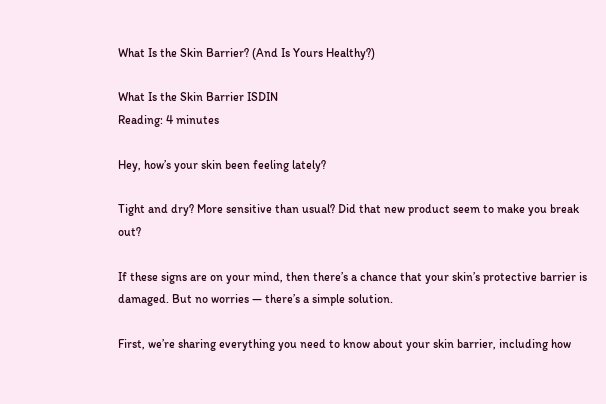What Is the Skin Barrier? (And Is Yours Healthy?)

What Is the Skin Barrier ISDIN
Reading: 4 minutes

Hey, how’s your skin been feeling lately?

Tight and dry? More sensitive than usual? Did that new product seem to make you break out?

If these signs are on your mind, then there’s a chance that your skin’s protective barrier is damaged. But no worries — there’s a simple solution.

First, we’re sharing everything you need to know about your skin barrier, including how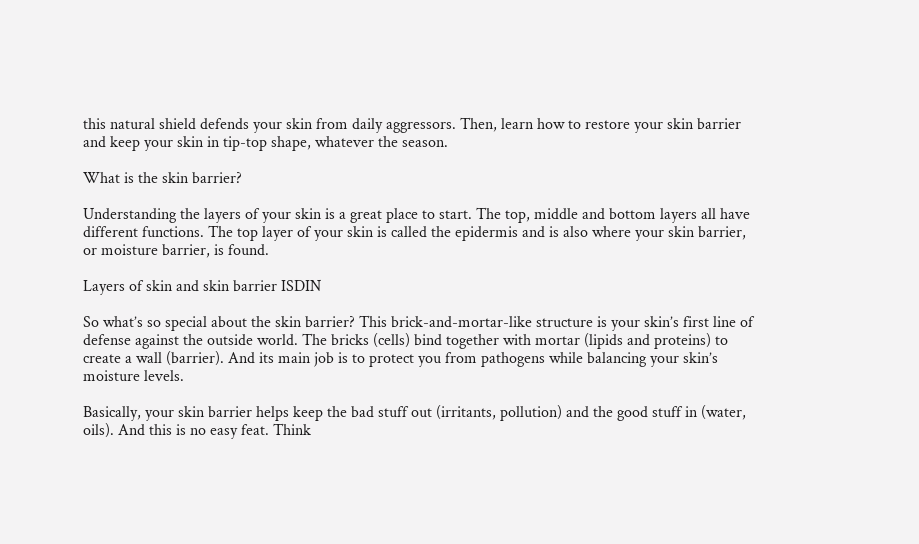this natural shield defends your skin from daily aggressors. Then, learn how to restore your skin barrier and keep your skin in tip-top shape, whatever the season.

What is the skin barrier?

Understanding the layers of your skin is a great place to start. The top, middle and bottom layers all have different functions. The top layer of your skin is called the epidermis and is also where your skin barrier, or moisture barrier, is found.

Layers of skin and skin barrier ISDIN

So what’s so special about the skin barrier? This brick-and-mortar-like structure is your skin’s first line of defense against the outside world. The bricks (cells) bind together with mortar (lipids and proteins) to create a wall (barrier). And its main job is to protect you from pathogens while balancing your skin’s moisture levels.

Basically, your skin barrier helps keep the bad stuff out (irritants, pollution) and the good stuff in (water, oils). And this is no easy feat. Think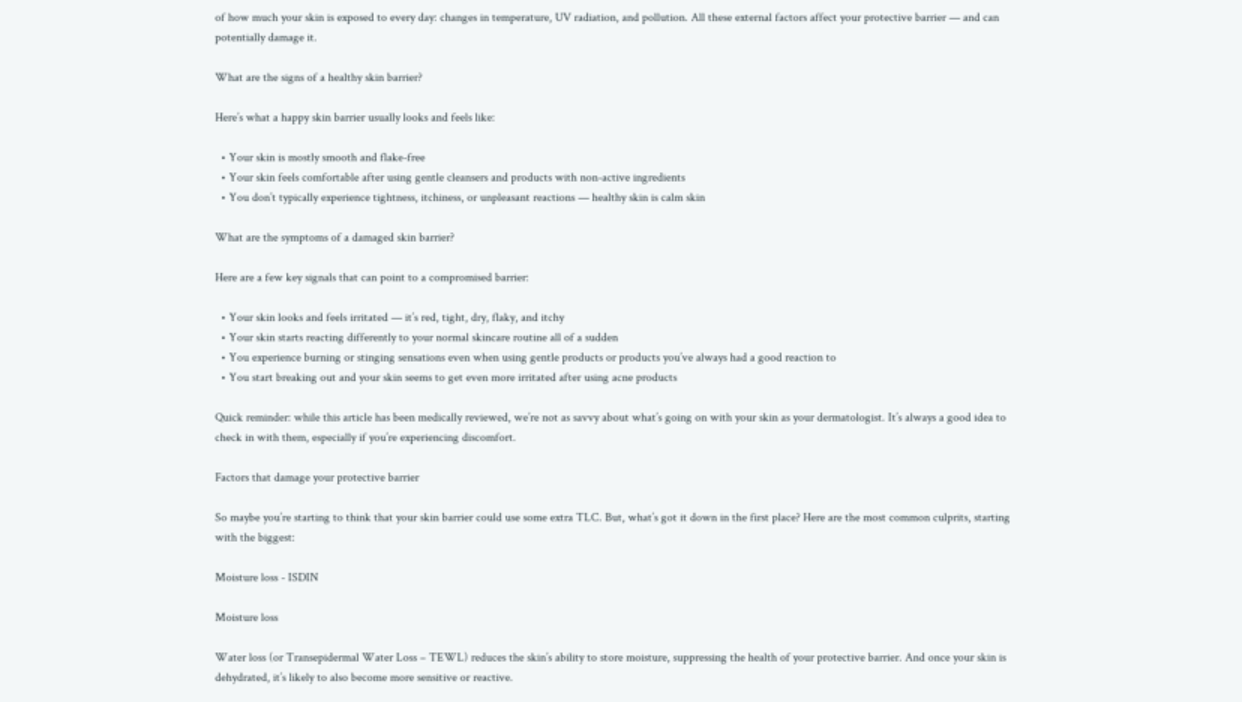of how much your skin is exposed to every day: changes in temperature, UV radiation, and pollution. All these external factors affect your protective barrier — and can potentially damage it.

What are the signs of a healthy skin barrier?

Here’s what a happy skin barrier usually looks and feels like:

  • Your skin is mostly smooth and flake-free
  • Your skin feels comfortable after using gentle cleansers and products with non-active ingredients
  • You don’t typically experience tightness, itchiness, or unpleasant reactions — healthy skin is calm skin

What are the symptoms of a damaged skin barrier?

Here are a few key signals that can point to a compromised barrier:

  • Your skin looks and feels irritated — it’s red, tight, dry, flaky, and itchy
  • Your skin starts reacting differently to your normal skincare routine all of a sudden
  • You experience burning or stinging sensations even when using gentle products or products you’ve always had a good reaction to
  • You start breaking out and your skin seems to get even more irritated after using acne products

Quick reminder: while this article has been medically reviewed, we’re not as savvy about what’s going on with your skin as your dermatologist. It’s always a good idea to check in with them, especially if you’re experiencing discomfort.

Factors that damage your protective barrier

So maybe you’re starting to think that your skin barrier could use some extra TLC. But, what’s got it down in the first place? Here are the most common culprits, starting with the biggest:

Moisture loss - ISDIN

Moisture loss

Water loss (or Transepidermal Water Loss – TEWL) reduces the skin’s ability to store moisture, suppressing the health of your protective barrier. And once your skin is dehydrated, it’s likely to also become more sensitive or reactive.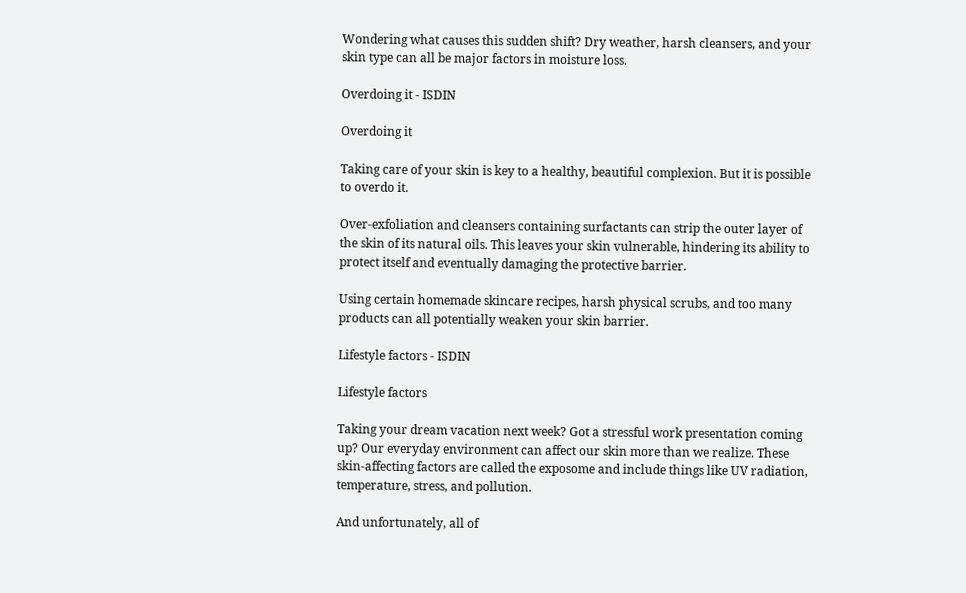Wondering what causes this sudden shift? Dry weather, harsh cleansers, and your skin type can all be major factors in moisture loss.

Overdoing it - ISDIN

Overdoing it

Taking care of your skin is key to a healthy, beautiful complexion. But it is possible to overdo it.

Over-exfoliation and cleansers containing surfactants can strip the outer layer of the skin of its natural oils. This leaves your skin vulnerable, hindering its ability to protect itself and eventually damaging the protective barrier.

Using certain homemade skincare recipes, harsh physical scrubs, and too many products can all potentially weaken your skin barrier.

Lifestyle factors - ISDIN

Lifestyle factors

Taking your dream vacation next week? Got a stressful work presentation coming up? Our everyday environment can affect our skin more than we realize. These skin-affecting factors are called the exposome and include things like UV radiation, temperature, stress, and pollution.

And unfortunately, all of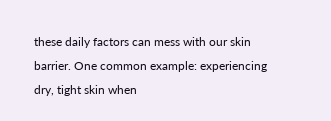these daily factors can mess with our skin barrier. One common example: experiencing dry, tight skin when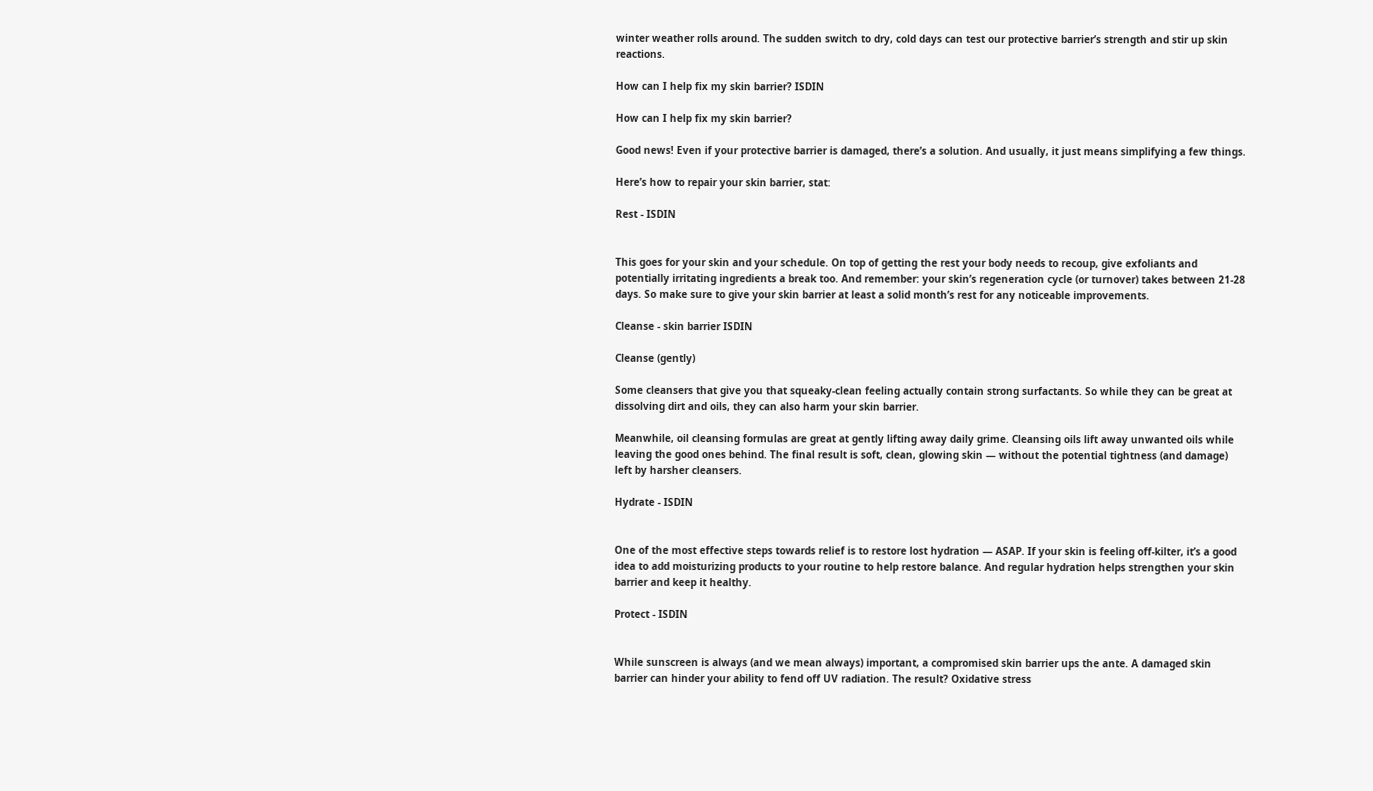winter weather rolls around. The sudden switch to dry, cold days can test our protective barrier’s strength and stir up skin reactions.

How can I help fix my skin barrier? ISDIN

How can I help fix my skin barrier?

Good news! Even if your protective barrier is damaged, there’s a solution. And usually, it just means simplifying a few things.

Here’s how to repair your skin barrier, stat:

Rest - ISDIN


This goes for your skin and your schedule. On top of getting the rest your body needs to recoup, give exfoliants and potentially irritating ingredients a break too. And remember: your skin’s regeneration cycle (or turnover) takes between 21-28 days. So make sure to give your skin barrier at least a solid month’s rest for any noticeable improvements.

Cleanse - skin barrier ISDIN

Cleanse (gently)

Some cleansers that give you that squeaky-clean feeling actually contain strong surfactants. So while they can be great at dissolving dirt and oils, they can also harm your skin barrier.

Meanwhile, oil cleansing formulas are great at gently lifting away daily grime. Cleansing oils lift away unwanted oils while leaving the good ones behind. The final result is soft, clean, glowing skin — without the potential tightness (and damage) left by harsher cleansers.

Hydrate - ISDIN


One of the most effective steps towards relief is to restore lost hydration — ASAP. If your skin is feeling off-kilter, it’s a good idea to add moisturizing products to your routine to help restore balance. And regular hydration helps strengthen your skin barrier and keep it healthy.

Protect - ISDIN


While sunscreen is always (and we mean always) important, a compromised skin barrier ups the ante. A damaged skin barrier can hinder your ability to fend off UV radiation. The result? Oxidative stress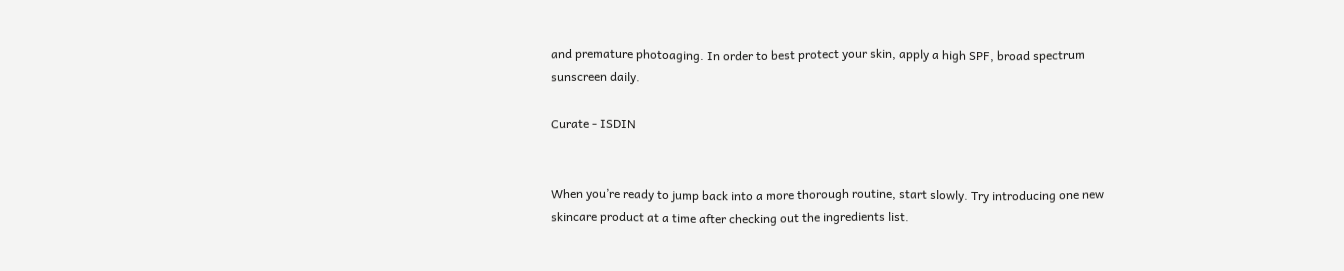and premature photoaging. In order to best protect your skin, apply a high SPF, broad spectrum sunscreen daily.

Curate - ISDIN


When you’re ready to jump back into a more thorough routine, start slowly. Try introducing one new skincare product at a time after checking out the ingredients list.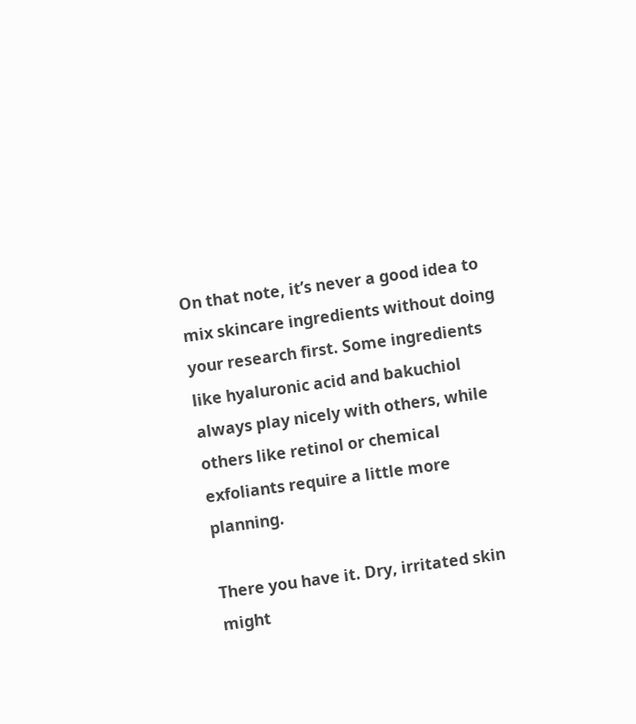On that note, it’s never a good idea to mix skincare ingredients without doing your research first. Some ingredients like hyaluronic acid and bakuchiol always play nicely with others, while others like retinol or chemical exfoliants require a little more planning.

There you have it. Dry, irritated skin might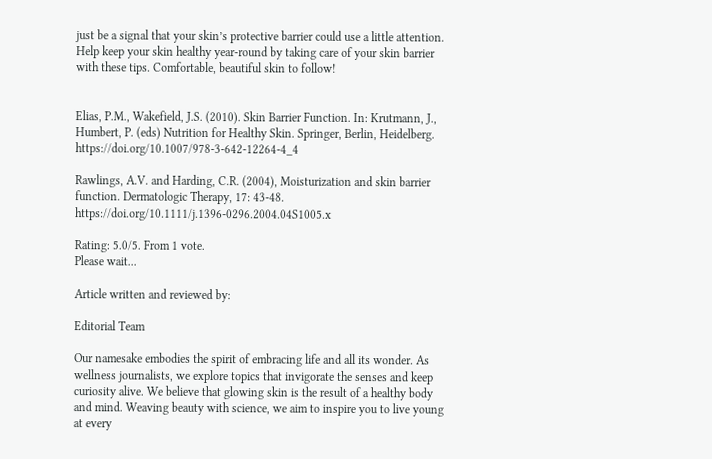just be a signal that your skin’s protective barrier could use a little attention. Help keep your skin healthy year-round by taking care of your skin barrier with these tips. Comfortable, beautiful skin to follow!


Elias, P.M., Wakefield, J.S. (2010). Skin Barrier Function. In: Krutmann, J., Humbert, P. (eds) Nutrition for Healthy Skin. Springer, Berlin, Heidelberg. https://doi.org/10.1007/978-3-642-12264-4_4

Rawlings, A.V. and Harding, C.R. (2004), Moisturization and skin barrier function. Dermatologic Therapy, 17: 43-48. https://doi.org/10.1111/j.1396-0296.2004.04S1005.x

Rating: 5.0/5. From 1 vote.
Please wait...

Article written and reviewed by:

Editorial Team

Our namesake embodies the spirit of embracing life and all its wonder. As wellness journalists, we explore topics that invigorate the senses and keep curiosity alive. We believe that glowing skin is the result of a healthy body and mind. Weaving beauty with science, we aim to inspire you to live young at every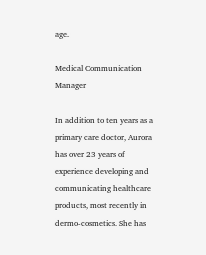age.

Medical Communication Manager

In addition to ten years as a primary care doctor, Aurora has over 23 years of experience developing and communicating healthcare products, most recently in dermo-cosmetics. She has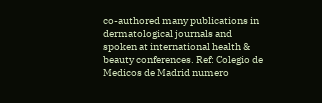co-authored many publications in dermatological journals and spoken at international health & beauty conferences. Ref: Colegio de Medicos de Madrid numero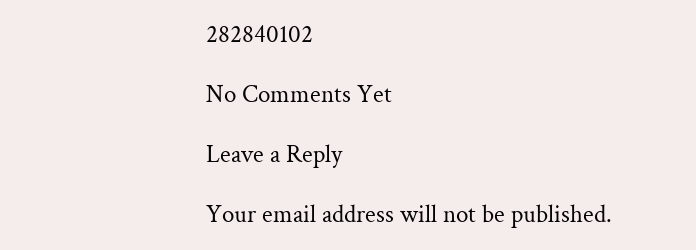282840102

No Comments Yet

Leave a Reply

Your email address will not be published.